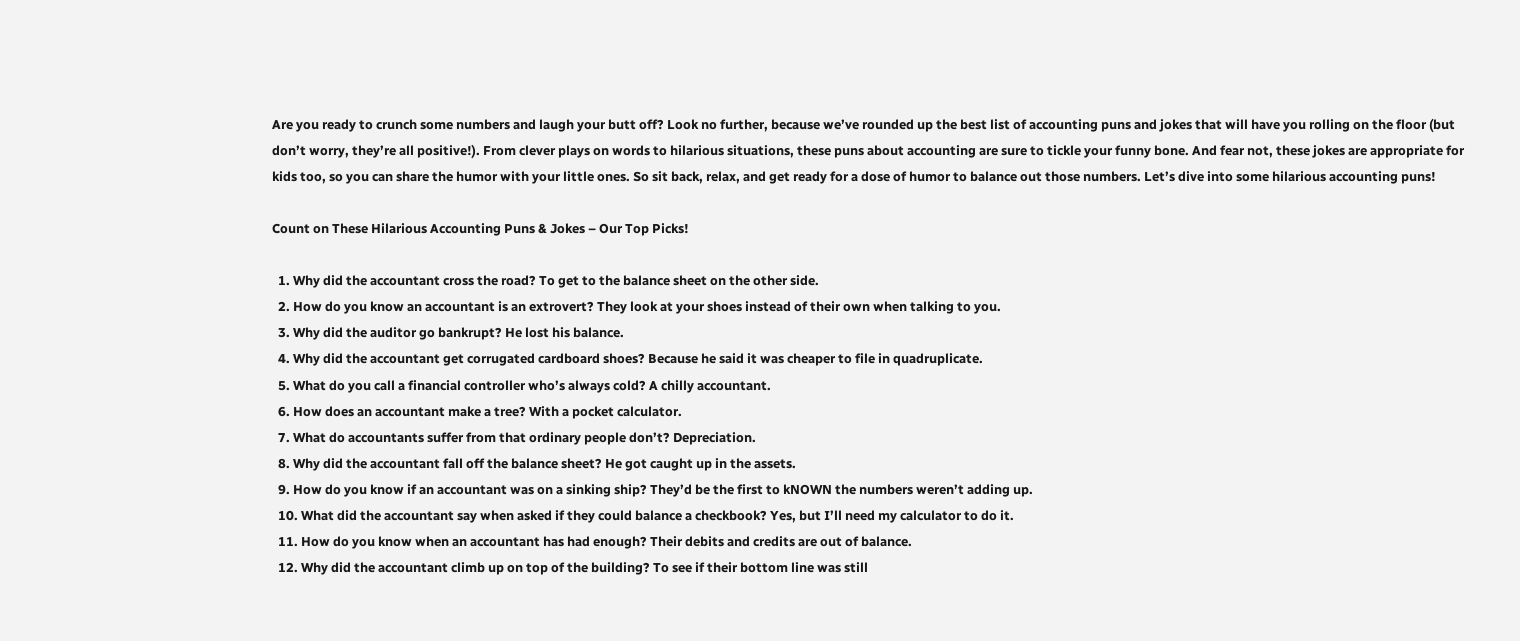Are you ready to crunch some numbers and laugh your butt off? Look no further, because we’ve rounded up the best list of accounting puns and jokes that will have you rolling on the floor (but don’t worry, they’re all positive!). From clever plays on words to hilarious situations, these puns about accounting are sure to tickle your funny bone. And fear not, these jokes are appropriate for kids too, so you can share the humor with your little ones. So sit back, relax, and get ready for a dose of humor to balance out those numbers. Let’s dive into some hilarious accounting puns!

Count on These Hilarious Accounting Puns & Jokes – Our Top Picks!

  1. Why did the accountant cross the road? To get to the balance sheet on the other side.
  2. How do you know an accountant is an extrovert? They look at your shoes instead of their own when talking to you.
  3. Why did the auditor go bankrupt? He lost his balance.
  4. Why did the accountant get corrugated cardboard shoes? Because he said it was cheaper to file in quadruplicate.
  5. What do you call a financial controller who’s always cold? A chilly accountant.
  6. How does an accountant make a tree? With a pocket calculator.
  7. What do accountants suffer from that ordinary people don’t? Depreciation.
  8. Why did the accountant fall off the balance sheet? He got caught up in the assets.
  9. How do you know if an accountant was on a sinking ship? They’d be the first to kNOWN the numbers weren’t adding up.
  10. What did the accountant say when asked if they could balance a checkbook? Yes, but I’ll need my calculator to do it.
  11. How do you know when an accountant has had enough? Their debits and credits are out of balance.
  12. Why did the accountant climb up on top of the building? To see if their bottom line was still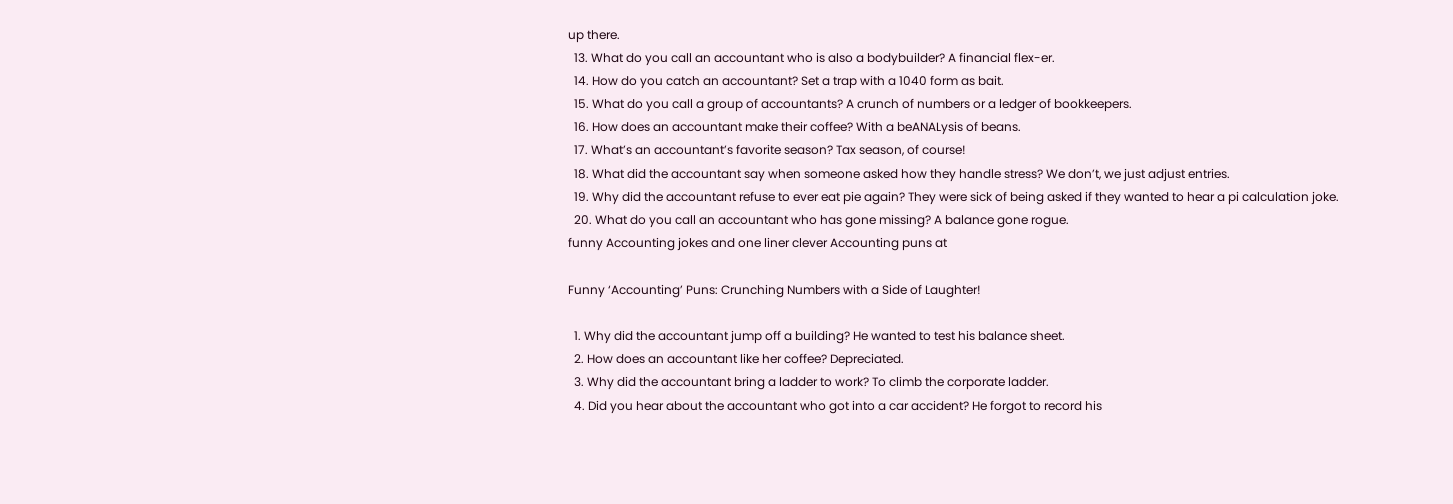up there.
  13. What do you call an accountant who is also a bodybuilder? A financial flex-er.
  14. How do you catch an accountant? Set a trap with a 1040 form as bait.
  15. What do you call a group of accountants? A crunch of numbers or a ledger of bookkeepers.
  16. How does an accountant make their coffee? With a beANALysis of beans.
  17. What’s an accountant’s favorite season? Tax season, of course!
  18. What did the accountant say when someone asked how they handle stress? We don’t, we just adjust entries.
  19. Why did the accountant refuse to ever eat pie again? They were sick of being asked if they wanted to hear a pi calculation joke.
  20. What do you call an accountant who has gone missing? A balance gone rogue.
funny Accounting jokes and one liner clever Accounting puns at

Funny ‘Accounting’ Puns: Crunching Numbers with a Side of Laughter!

  1. Why did the accountant jump off a building? He wanted to test his balance sheet.
  2. How does an accountant like her coffee? Depreciated.
  3. Why did the accountant bring a ladder to work? To climb the corporate ladder.
  4. Did you hear about the accountant who got into a car accident? He forgot to record his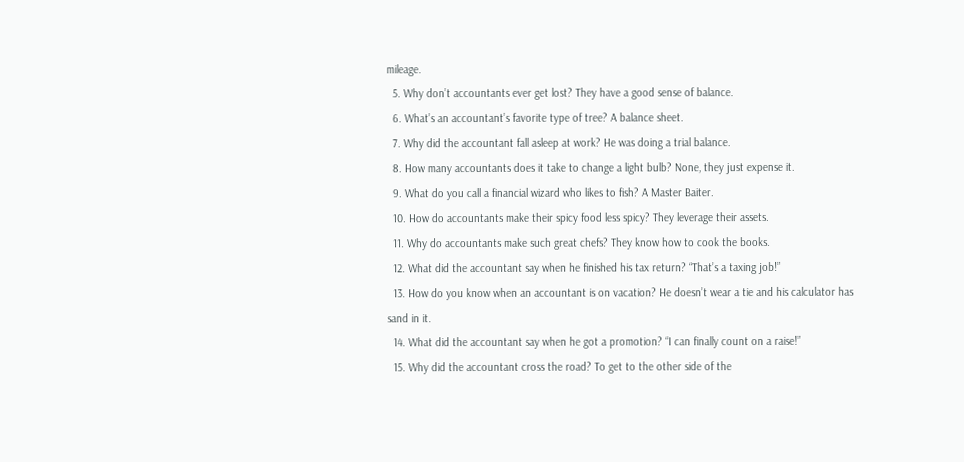mileage.
  5. Why don’t accountants ever get lost? They have a good sense of balance.
  6. What’s an accountant’s favorite type of tree? A balance sheet.
  7. Why did the accountant fall asleep at work? He was doing a trial balance.
  8. How many accountants does it take to change a light bulb? None, they just expense it.
  9. What do you call a financial wizard who likes to fish? A Master Baiter.
  10. How do accountants make their spicy food less spicy? They leverage their assets.
  11. Why do accountants make such great chefs? They know how to cook the books.
  12. What did the accountant say when he finished his tax return? “That’s a taxing job!”
  13. How do you know when an accountant is on vacation? He doesn’t wear a tie and his calculator has sand in it.
  14. What did the accountant say when he got a promotion? “I can finally count on a raise!”
  15. Why did the accountant cross the road? To get to the other side of the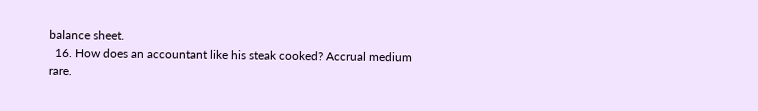balance sheet.
  16. How does an accountant like his steak cooked? Accrual medium rare.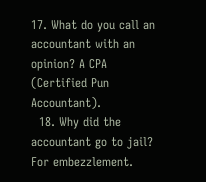17. What do you call an accountant with an opinion? A CPA (Certified Pun Accountant).
  18. Why did the accountant go to jail? For embezzlement.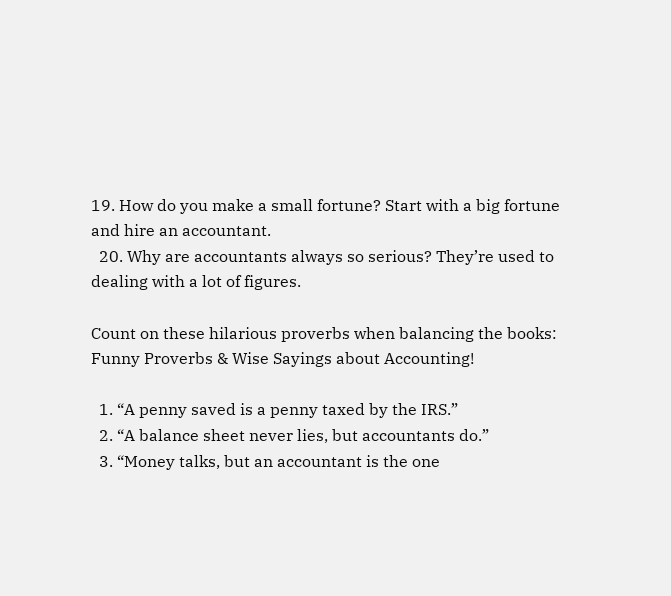19. How do you make a small fortune? Start with a big fortune and hire an accountant.
  20. Why are accountants always so serious? They’re used to dealing with a lot of figures.

Count on these hilarious proverbs when balancing the books: Funny Proverbs & Wise Sayings about Accounting!

  1. “A penny saved is a penny taxed by the IRS.”
  2. “A balance sheet never lies, but accountants do.”
  3. “Money talks, but an accountant is the one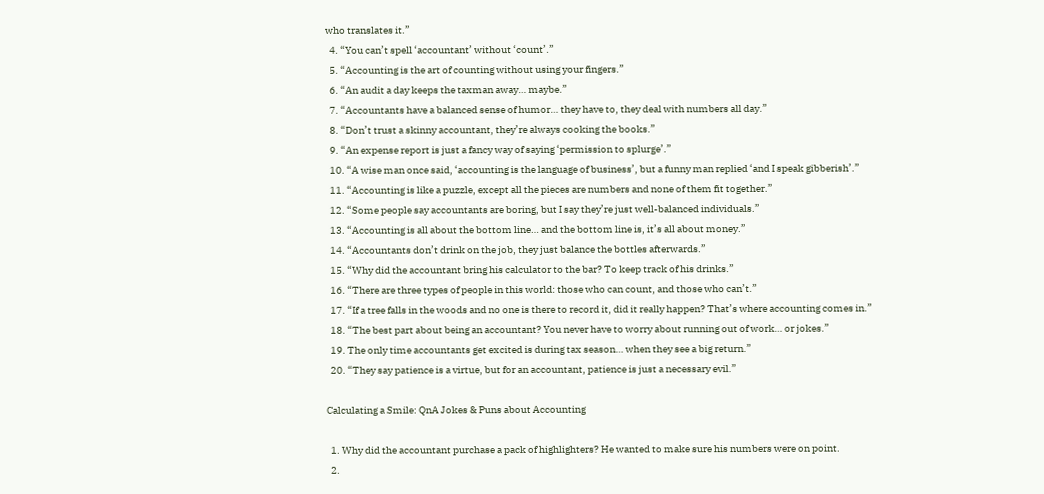who translates it.”
  4. “You can’t spell ‘accountant’ without ‘count’.”
  5. “Accounting is the art of counting without using your fingers.”
  6. “An audit a day keeps the taxman away… maybe.”
  7. “Accountants have a balanced sense of humor… they have to, they deal with numbers all day.”
  8. “Don’t trust a skinny accountant, they’re always cooking the books.”
  9. “An expense report is just a fancy way of saying ‘permission to splurge’.”
  10. “A wise man once said, ‘accounting is the language of business’, but a funny man replied ‘and I speak gibberish’.”
  11. “Accounting is like a puzzle, except all the pieces are numbers and none of them fit together.”
  12. “Some people say accountants are boring, but I say they’re just well-balanced individuals.”
  13. “Accounting is all about the bottom line… and the bottom line is, it’s all about money.”
  14. “Accountants don’t drink on the job, they just balance the bottles afterwards.”
  15. “Why did the accountant bring his calculator to the bar? To keep track of his drinks.”
  16. “There are three types of people in this world: those who can count, and those who can’t.”
  17. “If a tree falls in the woods and no one is there to record it, did it really happen? That’s where accounting comes in.”
  18. “The best part about being an accountant? You never have to worry about running out of work… or jokes.”
  19. The only time accountants get excited is during tax season… when they see a big return.”
  20. “They say patience is a virtue, but for an accountant, patience is just a necessary evil.”

Calculating a Smile: QnA Jokes & Puns about Accounting

  1. Why did the accountant purchase a pack of highlighters? He wanted to make sure his numbers were on point.
  2.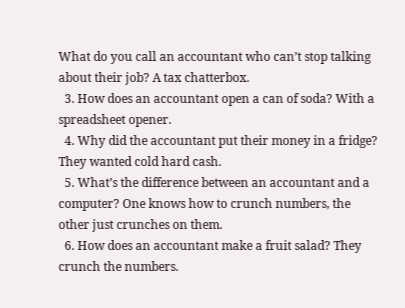What do you call an accountant who can’t stop talking about their job? A tax chatterbox.
  3. How does an accountant open a can of soda? With a spreadsheet opener.
  4. Why did the accountant put their money in a fridge? They wanted cold hard cash.
  5. What’s the difference between an accountant and a computer? One knows how to crunch numbers, the other just crunches on them.
  6. How does an accountant make a fruit salad? They crunch the numbers.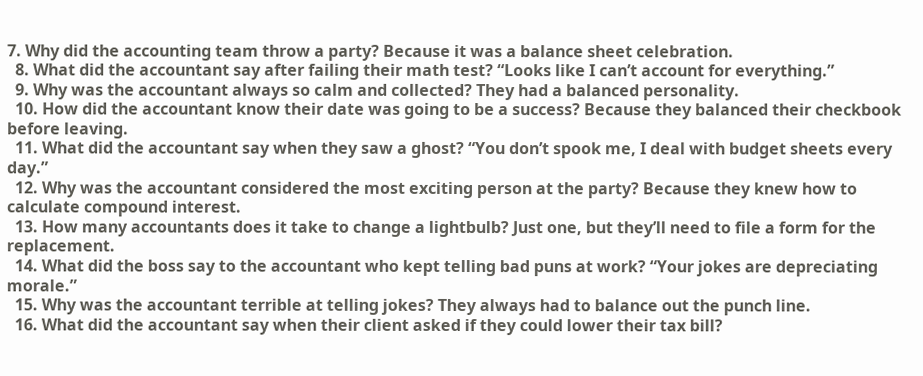7. Why did the accounting team throw a party? Because it was a balance sheet celebration.
  8. What did the accountant say after failing their math test? “Looks like I can’t account for everything.”
  9. Why was the accountant always so calm and collected? They had a balanced personality.
  10. How did the accountant know their date was going to be a success? Because they balanced their checkbook before leaving.
  11. What did the accountant say when they saw a ghost? “You don’t spook me, I deal with budget sheets every day.”
  12. Why was the accountant considered the most exciting person at the party? Because they knew how to calculate compound interest.
  13. How many accountants does it take to change a lightbulb? Just one, but they’ll need to file a form for the replacement.
  14. What did the boss say to the accountant who kept telling bad puns at work? “Your jokes are depreciating morale.”
  15. Why was the accountant terrible at telling jokes? They always had to balance out the punch line.
  16. What did the accountant say when their client asked if they could lower their tax bill?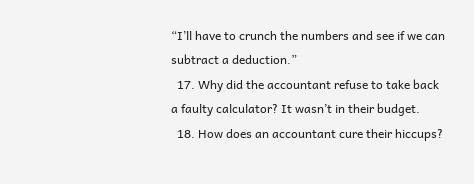“I’ll have to crunch the numbers and see if we can subtract a deduction.”
  17. Why did the accountant refuse to take back a faulty calculator? It wasn’t in their budget.
  18. How does an accountant cure their hiccups?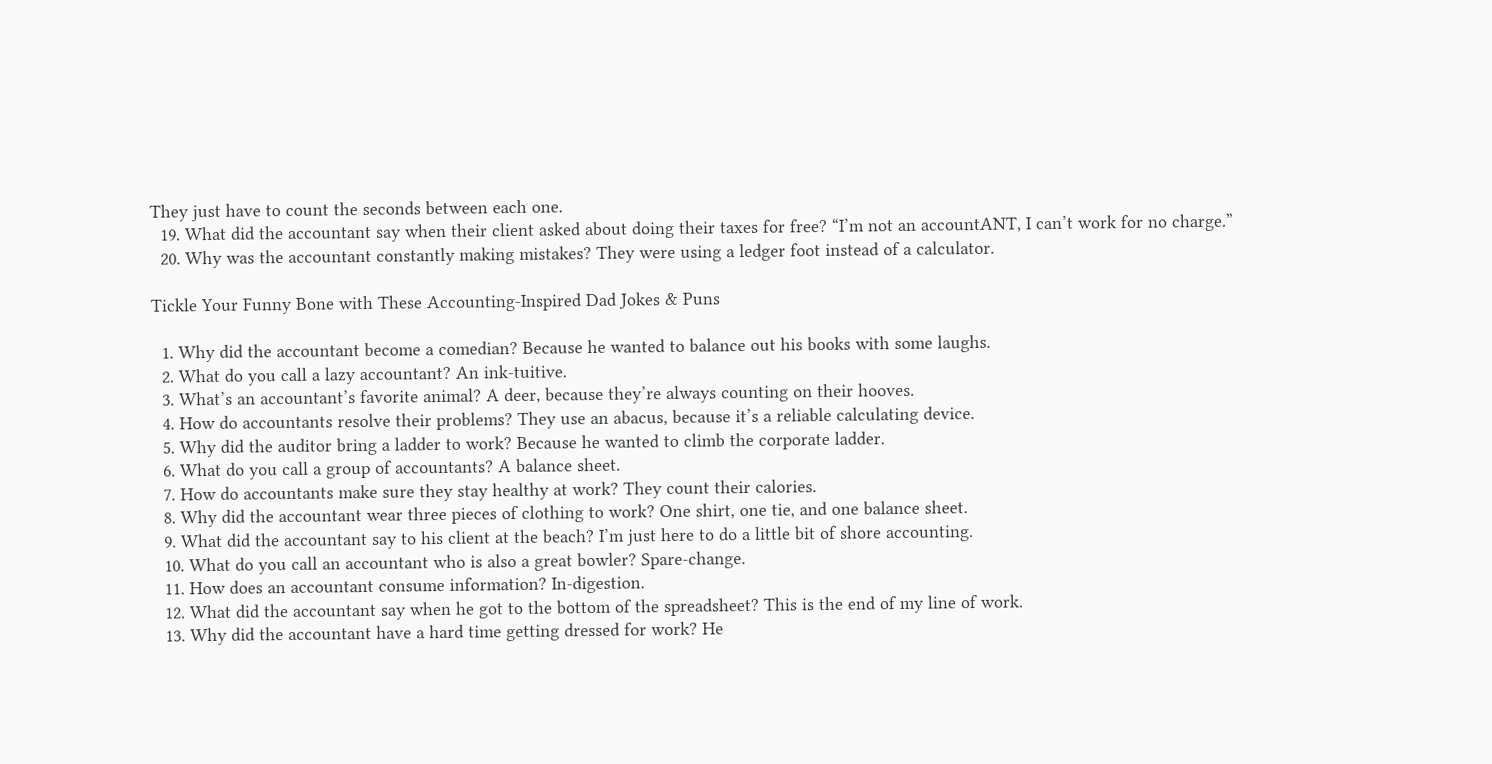They just have to count the seconds between each one.
  19. What did the accountant say when their client asked about doing their taxes for free? “I’m not an accountANT, I can’t work for no charge.”
  20. Why was the accountant constantly making mistakes? They were using a ledger foot instead of a calculator.

Tickle Your Funny Bone with These Accounting-Inspired Dad Jokes & Puns

  1. Why did the accountant become a comedian? Because he wanted to balance out his books with some laughs.
  2. What do you call a lazy accountant? An ink-tuitive.
  3. What’s an accountant’s favorite animal? A deer, because they’re always counting on their hooves.
  4. How do accountants resolve their problems? They use an abacus, because it’s a reliable calculating device.
  5. Why did the auditor bring a ladder to work? Because he wanted to climb the corporate ladder.
  6. What do you call a group of accountants? A balance sheet.
  7. How do accountants make sure they stay healthy at work? They count their calories.
  8. Why did the accountant wear three pieces of clothing to work? One shirt, one tie, and one balance sheet.
  9. What did the accountant say to his client at the beach? I’m just here to do a little bit of shore accounting.
  10. What do you call an accountant who is also a great bowler? Spare-change.
  11. How does an accountant consume information? In-digestion.
  12. What did the accountant say when he got to the bottom of the spreadsheet? This is the end of my line of work.
  13. Why did the accountant have a hard time getting dressed for work? He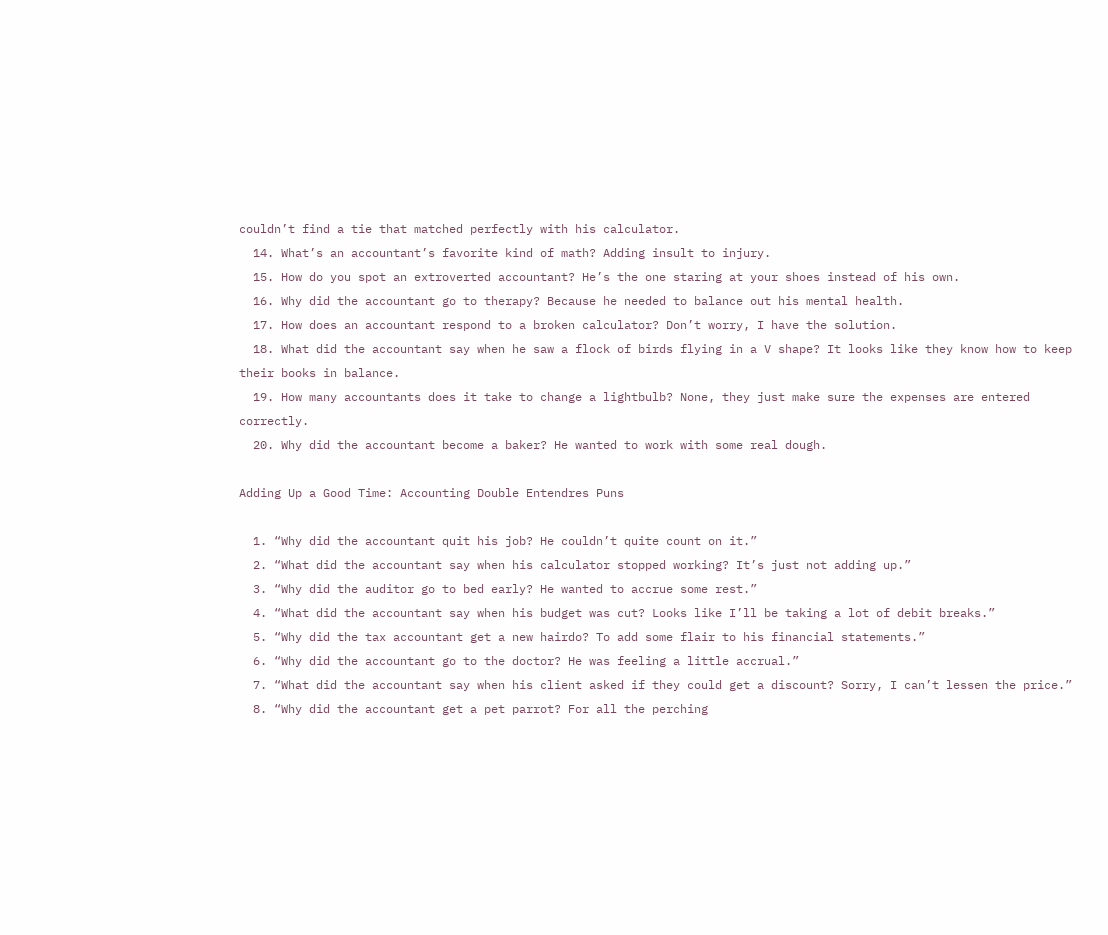couldn’t find a tie that matched perfectly with his calculator.
  14. What’s an accountant’s favorite kind of math? Adding insult to injury.
  15. How do you spot an extroverted accountant? He’s the one staring at your shoes instead of his own.
  16. Why did the accountant go to therapy? Because he needed to balance out his mental health.
  17. How does an accountant respond to a broken calculator? Don’t worry, I have the solution.
  18. What did the accountant say when he saw a flock of birds flying in a V shape? It looks like they know how to keep their books in balance.
  19. How many accountants does it take to change a lightbulb? None, they just make sure the expenses are entered correctly.
  20. Why did the accountant become a baker? He wanted to work with some real dough.

Adding Up a Good Time: Accounting Double Entendres Puns

  1. “Why did the accountant quit his job? He couldn’t quite count on it.”
  2. “What did the accountant say when his calculator stopped working? It’s just not adding up.”
  3. “Why did the auditor go to bed early? He wanted to accrue some rest.”
  4. “What did the accountant say when his budget was cut? Looks like I’ll be taking a lot of debit breaks.”
  5. “Why did the tax accountant get a new hairdo? To add some flair to his financial statements.”
  6. “Why did the accountant go to the doctor? He was feeling a little accrual.”
  7. “What did the accountant say when his client asked if they could get a discount? Sorry, I can’t lessen the price.”
  8. “Why did the accountant get a pet parrot? For all the perching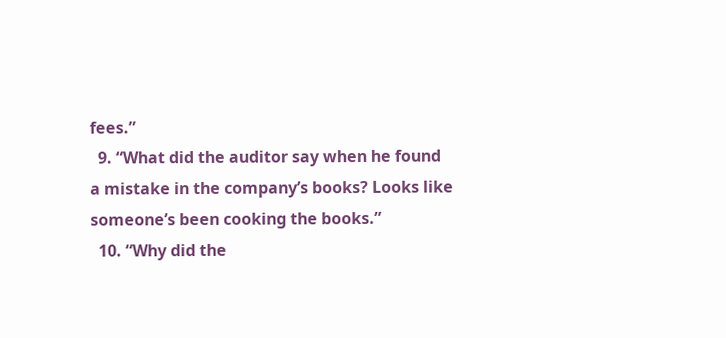fees.”
  9. “What did the auditor say when he found a mistake in the company’s books? Looks like someone’s been cooking the books.”
  10. “Why did the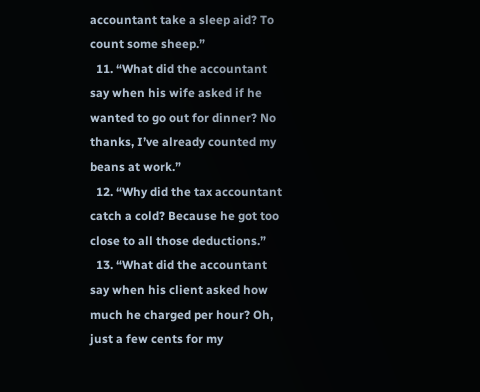accountant take a sleep aid? To count some sheep.”
  11. “What did the accountant say when his wife asked if he wanted to go out for dinner? No thanks, I’ve already counted my beans at work.”
  12. “Why did the tax accountant catch a cold? Because he got too close to all those deductions.”
  13. “What did the accountant say when his client asked how much he charged per hour? Oh, just a few cents for my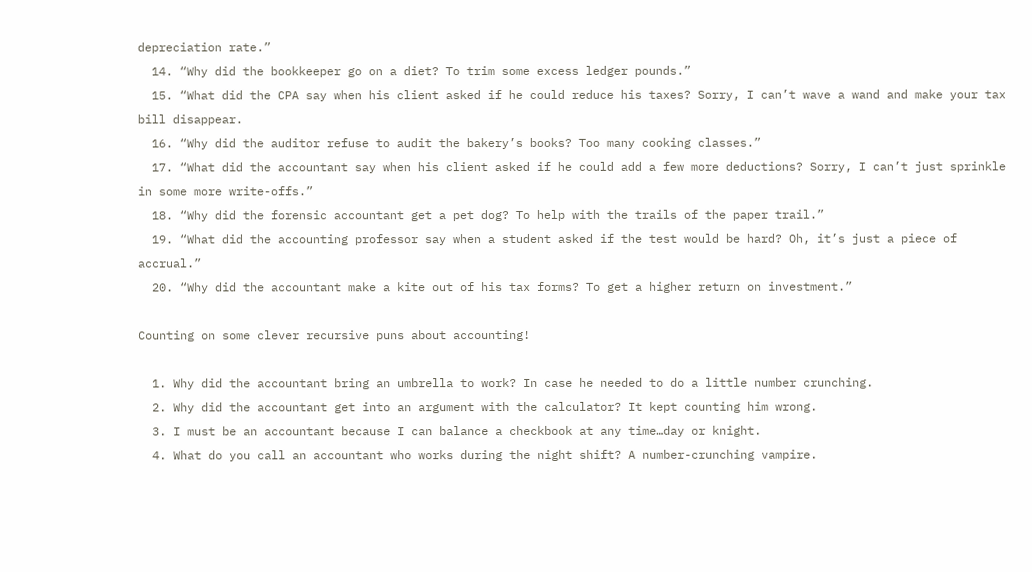depreciation rate.”
  14. “Why did the bookkeeper go on a diet? To trim some excess ledger pounds.”
  15. “What did the CPA say when his client asked if he could reduce his taxes? Sorry, I can’t wave a wand and make your tax bill disappear.
  16. “Why did the auditor refuse to audit the bakery’s books? Too many cooking classes.”
  17. “What did the accountant say when his client asked if he could add a few more deductions? Sorry, I can’t just sprinkle in some more write-offs.”
  18. “Why did the forensic accountant get a pet dog? To help with the trails of the paper trail.”
  19. “What did the accounting professor say when a student asked if the test would be hard? Oh, it’s just a piece of accrual.”
  20. “Why did the accountant make a kite out of his tax forms? To get a higher return on investment.”

Counting on some clever recursive puns about accounting!

  1. Why did the accountant bring an umbrella to work? In case he needed to do a little number crunching.
  2. Why did the accountant get into an argument with the calculator? It kept counting him wrong.
  3. I must be an accountant because I can balance a checkbook at any time…day or knight.
  4. What do you call an accountant who works during the night shift? A number-crunching vampire.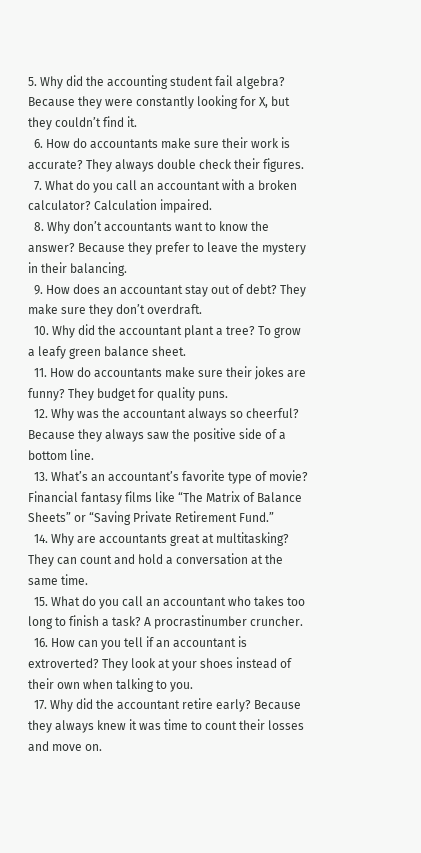5. Why did the accounting student fail algebra? Because they were constantly looking for X, but they couldn’t find it.
  6. How do accountants make sure their work is accurate? They always double check their figures.
  7. What do you call an accountant with a broken calculator? Calculation impaired.
  8. Why don’t accountants want to know the answer? Because they prefer to leave the mystery in their balancing.
  9. How does an accountant stay out of debt? They make sure they don’t overdraft.
  10. Why did the accountant plant a tree? To grow a leafy green balance sheet.
  11. How do accountants make sure their jokes are funny? They budget for quality puns.
  12. Why was the accountant always so cheerful? Because they always saw the positive side of a bottom line.
  13. What’s an accountant’s favorite type of movie? Financial fantasy films like “The Matrix of Balance Sheets” or “Saving Private Retirement Fund.”
  14. Why are accountants great at multitasking? They can count and hold a conversation at the same time.
  15. What do you call an accountant who takes too long to finish a task? A procrastinumber cruncher.
  16. How can you tell if an accountant is extroverted? They look at your shoes instead of their own when talking to you.
  17. Why did the accountant retire early? Because they always knew it was time to count their losses and move on.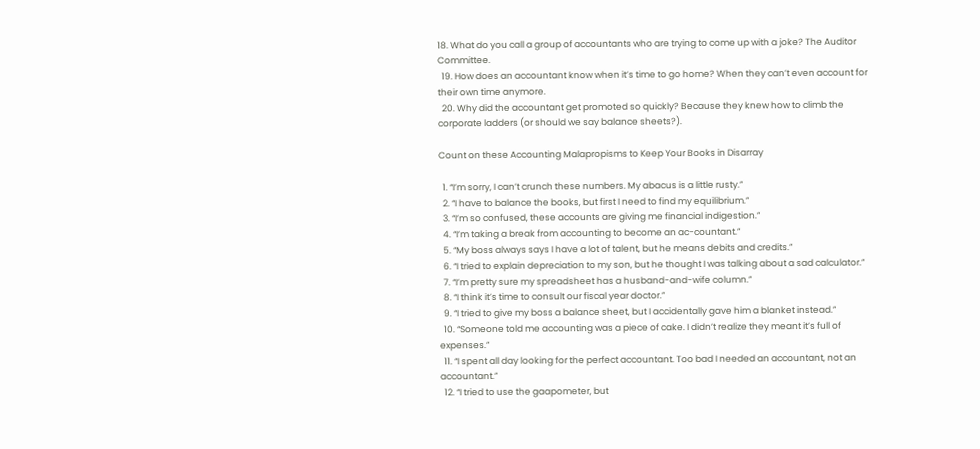18. What do you call a group of accountants who are trying to come up with a joke? The Auditor Committee.
  19. How does an accountant know when it’s time to go home? When they can’t even account for their own time anymore.
  20. Why did the accountant get promoted so quickly? Because they knew how to climb the corporate ladders (or should we say balance sheets?).

Count on these Accounting Malapropisms to Keep Your Books in Disarray

  1. “I’m sorry, I can’t crunch these numbers. My abacus is a little rusty.”
  2. “I have to balance the books, but first I need to find my equilibrium.”
  3. “I’m so confused, these accounts are giving me financial indigestion.”
  4. “I’m taking a break from accounting to become an ac-countant.”
  5. “My boss always says I have a lot of talent, but he means debits and credits.”
  6. “I tried to explain depreciation to my son, but he thought I was talking about a sad calculator.”
  7. “I’m pretty sure my spreadsheet has a husband-and-wife column.”
  8. “I think it’s time to consult our fiscal year doctor.”
  9. “I tried to give my boss a balance sheet, but I accidentally gave him a blanket instead.”
  10. “Someone told me accounting was a piece of cake. I didn’t realize they meant it’s full of expenses.”
  11. “I spent all day looking for the perfect accountant. Too bad I needed an accountant, not an accountant.”
  12. “I tried to use the gaapometer, but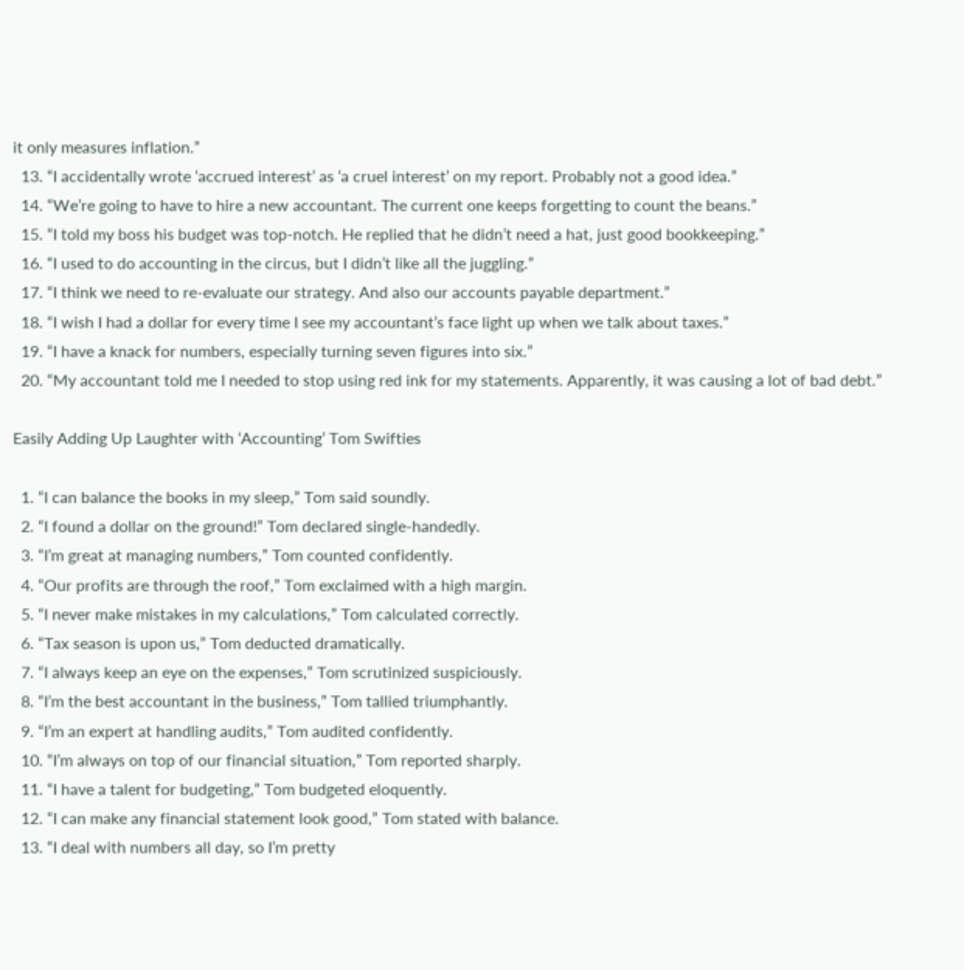it only measures inflation.”
  13. “I accidentally wrote ‘accrued interest’ as ‘a cruel interest’ on my report. Probably not a good idea.”
  14. “We’re going to have to hire a new accountant. The current one keeps forgetting to count the beans.”
  15. “I told my boss his budget was top-notch. He replied that he didn’t need a hat, just good bookkeeping.”
  16. “I used to do accounting in the circus, but I didn’t like all the juggling.”
  17. “I think we need to re-evaluate our strategy. And also our accounts payable department.”
  18. “I wish I had a dollar for every time I see my accountant’s face light up when we talk about taxes.”
  19. “I have a knack for numbers, especially turning seven figures into six.”
  20. “My accountant told me I needed to stop using red ink for my statements. Apparently, it was causing a lot of bad debt.”

Easily Adding Up Laughter with ‘Accounting’ Tom Swifties

  1. “I can balance the books in my sleep,” Tom said soundly.
  2. “I found a dollar on the ground!” Tom declared single-handedly.
  3. “I’m great at managing numbers,” Tom counted confidently.
  4. “Our profits are through the roof,” Tom exclaimed with a high margin.
  5. “I never make mistakes in my calculations,” Tom calculated correctly.
  6. “Tax season is upon us,” Tom deducted dramatically.
  7. “I always keep an eye on the expenses,” Tom scrutinized suspiciously.
  8. “I’m the best accountant in the business,” Tom tallied triumphantly.
  9. “I’m an expert at handling audits,” Tom audited confidently.
  10. “I’m always on top of our financial situation,” Tom reported sharply.
  11. “I have a talent for budgeting,” Tom budgeted eloquently.
  12. “I can make any financial statement look good,” Tom stated with balance.
  13. “I deal with numbers all day, so I’m pretty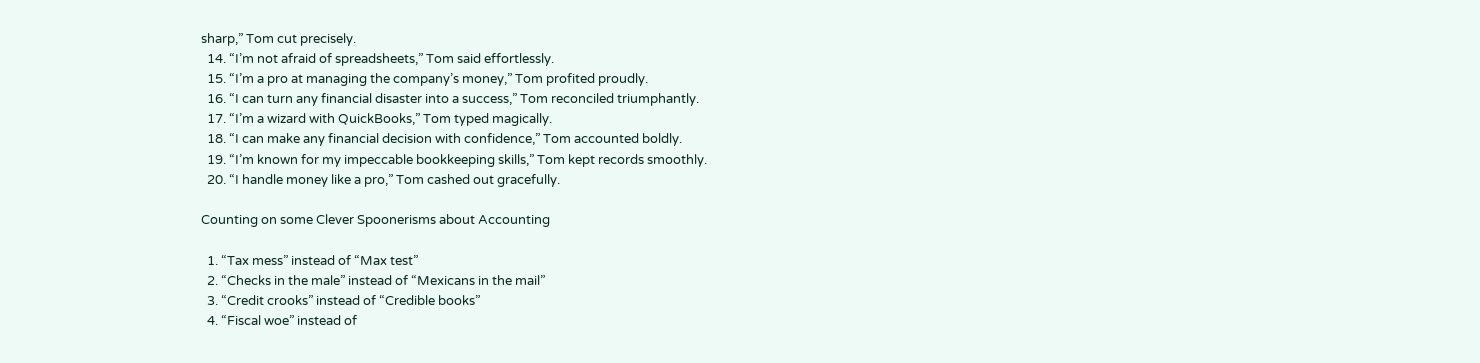sharp,” Tom cut precisely.
  14. “I’m not afraid of spreadsheets,” Tom said effortlessly.
  15. “I’m a pro at managing the company’s money,” Tom profited proudly.
  16. “I can turn any financial disaster into a success,” Tom reconciled triumphantly.
  17. “I’m a wizard with QuickBooks,” Tom typed magically.
  18. “I can make any financial decision with confidence,” Tom accounted boldly.
  19. “I’m known for my impeccable bookkeeping skills,” Tom kept records smoothly.
  20. “I handle money like a pro,” Tom cashed out gracefully.

Counting on some Clever Spoonerisms about Accounting

  1. “Tax mess” instead of “Max test”
  2. “Checks in the male” instead of “Mexicans in the mail”
  3. “Credit crooks” instead of “Credible books”
  4. “Fiscal woe” instead of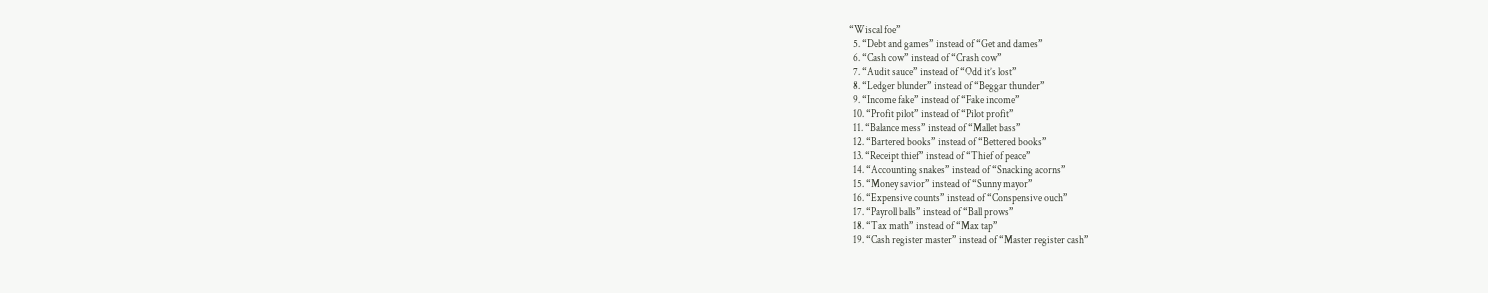“Wiscal foe”
  5. “Debt and games” instead of “Get and dames”
  6. “Cash cow” instead of “Crash cow”
  7. “Audit sauce” instead of “Odd it’s lost”
  8. “Ledger blunder” instead of “Beggar thunder”
  9. “Income fake” instead of “Fake income”
  10. “Profit pilot” instead of “Pilot profit”
  11. “Balance mess” instead of “Mallet bass”
  12. “Bartered books” instead of “Bettered books”
  13. “Receipt thief” instead of “Thief of peace”
  14. “Accounting snakes” instead of “Snacking acorns”
  15. “Money savior” instead of “Sunny mayor”
  16. “Expensive counts” instead of “Conspensive ouch”
  17. “Payroll balls” instead of “Ball prows”
  18. “Tax math” instead of “Max tap”
  19. “Cash register master” instead of “Master register cash”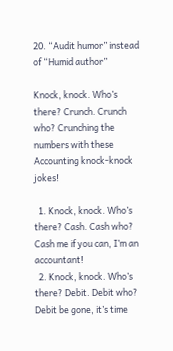20. “Audit humor” instead of “Humid author”

Knock, knock. Who’s there? Crunch. Crunch who? Crunching the numbers with these Accounting knock-knock jokes!

  1. Knock, knock. Who’s there? Cash. Cash who? Cash me if you can, I’m an accountant!
  2. Knock, knock. Who’s there? Debit. Debit who? Debit be gone, it’s time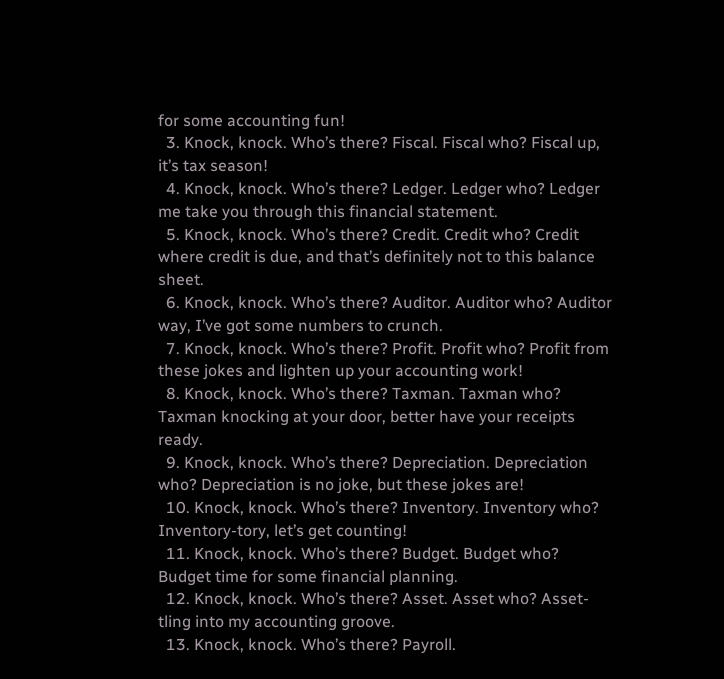for some accounting fun!
  3. Knock, knock. Who’s there? Fiscal. Fiscal who? Fiscal up, it’s tax season!
  4. Knock, knock. Who’s there? Ledger. Ledger who? Ledger me take you through this financial statement.
  5. Knock, knock. Who’s there? Credit. Credit who? Credit where credit is due, and that’s definitely not to this balance sheet.
  6. Knock, knock. Who’s there? Auditor. Auditor who? Auditor way, I’ve got some numbers to crunch.
  7. Knock, knock. Who’s there? Profit. Profit who? Profit from these jokes and lighten up your accounting work!
  8. Knock, knock. Who’s there? Taxman. Taxman who? Taxman knocking at your door, better have your receipts ready.
  9. Knock, knock. Who’s there? Depreciation. Depreciation who? Depreciation is no joke, but these jokes are!
  10. Knock, knock. Who’s there? Inventory. Inventory who? Inventory-tory, let’s get counting!
  11. Knock, knock. Who’s there? Budget. Budget who? Budget time for some financial planning.
  12. Knock, knock. Who’s there? Asset. Asset who? Asset-tling into my accounting groove.
  13. Knock, knock. Who’s there? Payroll.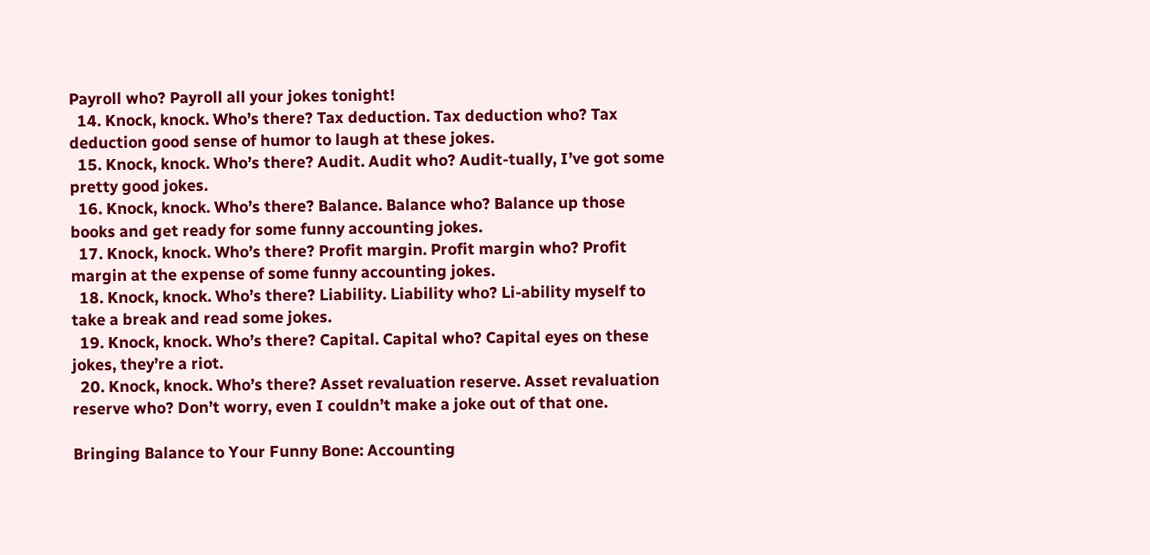Payroll who? Payroll all your jokes tonight!
  14. Knock, knock. Who’s there? Tax deduction. Tax deduction who? Tax deduction good sense of humor to laugh at these jokes.
  15. Knock, knock. Who’s there? Audit. Audit who? Audit-tually, I’ve got some pretty good jokes.
  16. Knock, knock. Who’s there? Balance. Balance who? Balance up those books and get ready for some funny accounting jokes.
  17. Knock, knock. Who’s there? Profit margin. Profit margin who? Profit margin at the expense of some funny accounting jokes.
  18. Knock, knock. Who’s there? Liability. Liability who? Li-ability myself to take a break and read some jokes.
  19. Knock, knock. Who’s there? Capital. Capital who? Capital eyes on these jokes, they’re a riot.
  20. Knock, knock. Who’s there? Asset revaluation reserve. Asset revaluation reserve who? Don’t worry, even I couldn’t make a joke out of that one.

Bringing Balance to Your Funny Bone: Accounting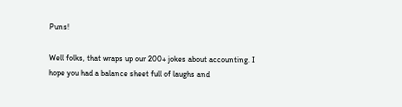Puns!

Well folks, that wraps up our 200+ jokes about accounting. I hope you had a balance sheet full of laughs and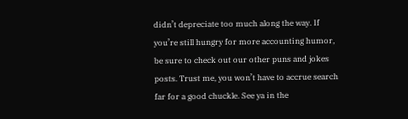didn’t depreciate too much along the way. If you’re still hungry for more accounting humor, be sure to check out our other puns and jokes posts. Trust me, you won’t have to accrue search far for a good chuckle. See ya in the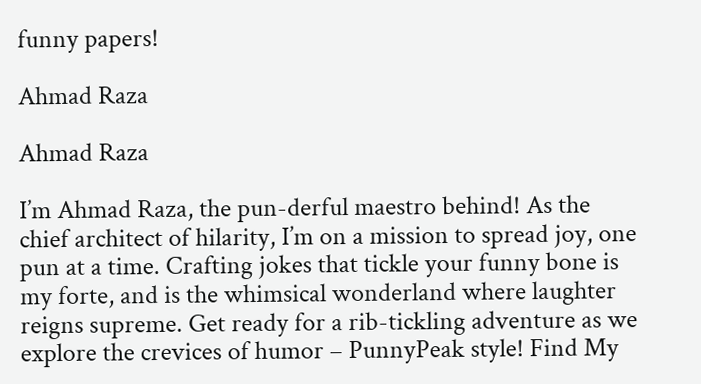funny papers!

Ahmad Raza

Ahmad Raza

I’m Ahmad Raza, the pun-derful maestro behind! As the chief architect of hilarity, I’m on a mission to spread joy, one pun at a time. Crafting jokes that tickle your funny bone is my forte, and is the whimsical wonderland where laughter reigns supreme. Get ready for a rib-tickling adventure as we explore the crevices of humor – PunnyPeak style! Find My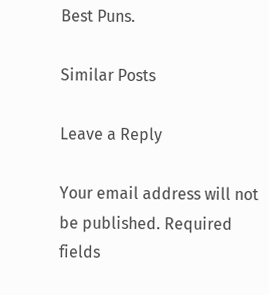Best Puns.

Similar Posts

Leave a Reply

Your email address will not be published. Required fields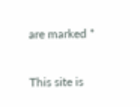are marked *

This site is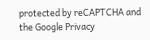protected by reCAPTCHA and the Google Privacy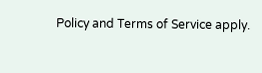Policy and Terms of Service apply.